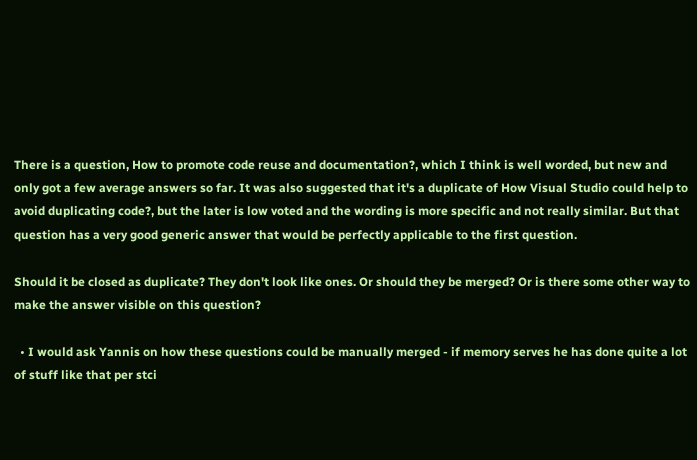There is a question, How to promote code reuse and documentation?, which I think is well worded, but new and only got a few average answers so far. It was also suggested that it's a duplicate of How Visual Studio could help to avoid duplicating code?, but the later is low voted and the wording is more specific and not really similar. But that question has a very good generic answer that would be perfectly applicable to the first question.

Should it be closed as duplicate? They don't look like ones. Or should they be merged? Or is there some other way to make the answer visible on this question?

  • I would ask Yannis on how these questions could be manually merged - if memory serves he has done quite a lot of stuff like that per stci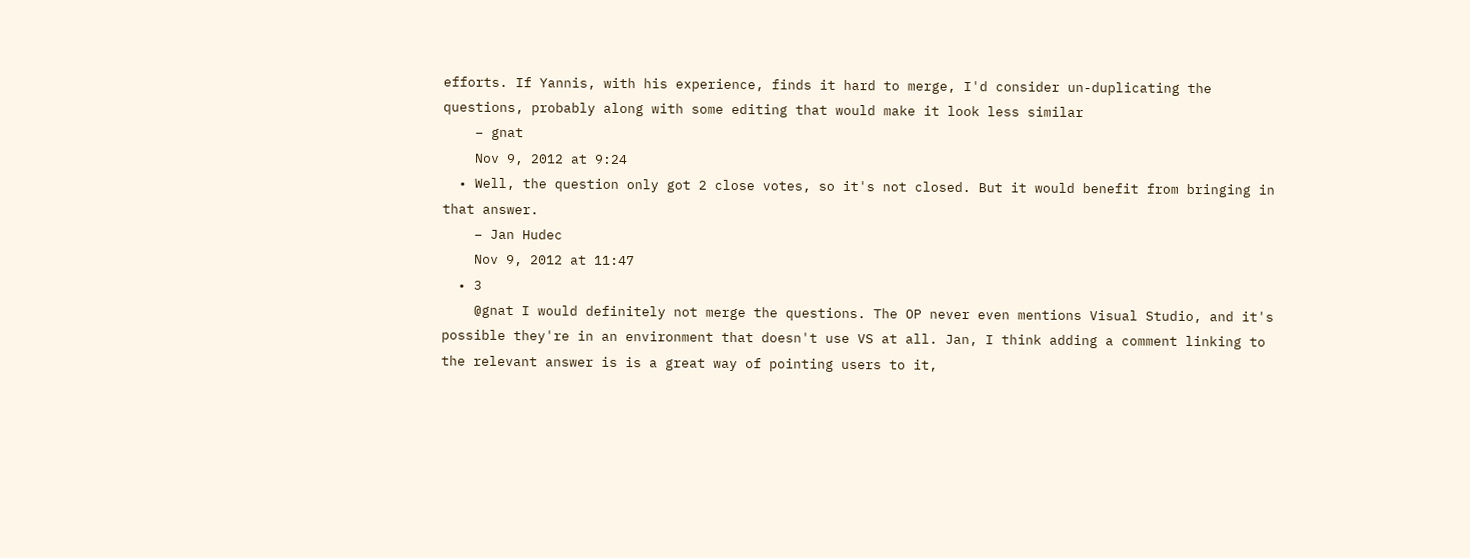efforts. If Yannis, with his experience, finds it hard to merge, I'd consider un-duplicating the questions, probably along with some editing that would make it look less similar
    – gnat
    Nov 9, 2012 at 9:24
  • Well, the question only got 2 close votes, so it's not closed. But it would benefit from bringing in that answer.
    – Jan Hudec
    Nov 9, 2012 at 11:47
  • 3
    @gnat I would definitely not merge the questions. The OP never even mentions Visual Studio, and it's possible they're in an environment that doesn't use VS at all. Jan, I think adding a comment linking to the relevant answer is is a great way of pointing users to it,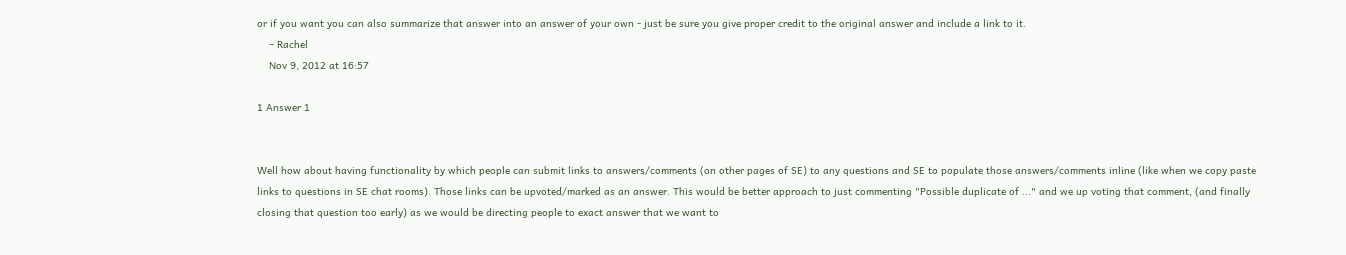or if you want you can also summarize that answer into an answer of your own - just be sure you give proper credit to the original answer and include a link to it.
    – Rachel
    Nov 9, 2012 at 16:57

1 Answer 1


Well how about having functionality by which people can submit links to answers/comments (on other pages of SE) to any questions and SE to populate those answers/comments inline (like when we copy paste links to questions in SE chat rooms). Those links can be upvoted/marked as an answer. This would be better approach to just commenting "Possible duplicate of ..." and we up voting that comment, (and finally closing that question too early) as we would be directing people to exact answer that we want to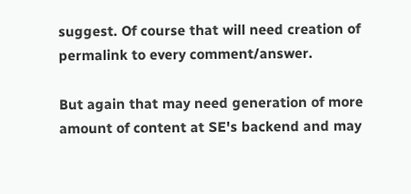suggest. Of course that will need creation of permalink to every comment/answer.

But again that may need generation of more amount of content at SE's backend and may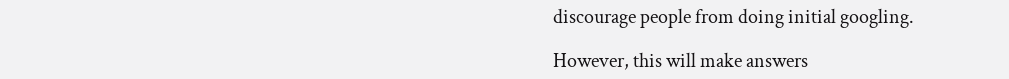discourage people from doing initial googling.

However, this will make answers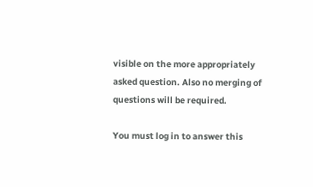visible on the more appropriately asked question. Also no merging of questions will be required.

You must log in to answer this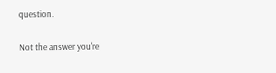question.

Not the answer you're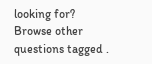looking for? Browse other questions tagged .